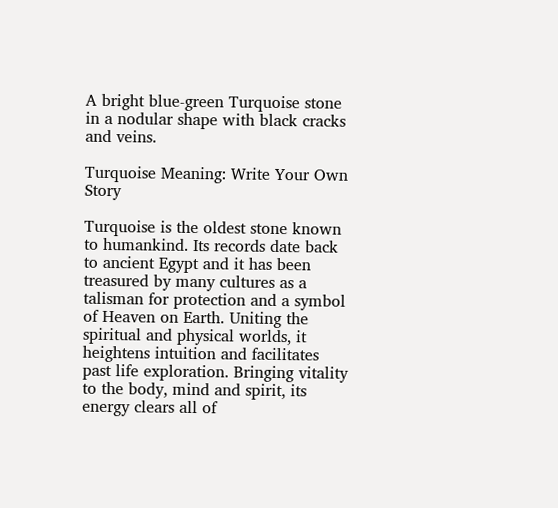A bright blue-green Turquoise stone in a nodular shape with black cracks and veins.

Turquoise Meaning: Write Your Own Story

Turquoise is the oldest stone known to humankind. Its records date back to ancient Egypt and it has been treasured by many cultures as a talisman for protection and a symbol of Heaven on Earth. Uniting the spiritual and physical worlds, it heightens intuition and facilitates past life exploration. Bringing vitality to the body, mind and spirit, its energy clears all of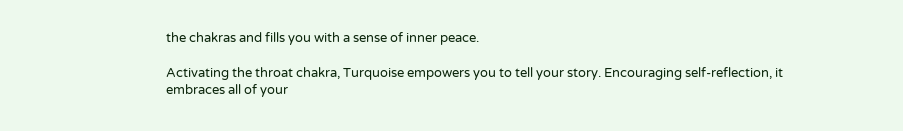the chakras and fills you with a sense of inner peace.

Activating the throat chakra, Turquoise empowers you to tell your story. Encouraging self-reflection, it embraces all of your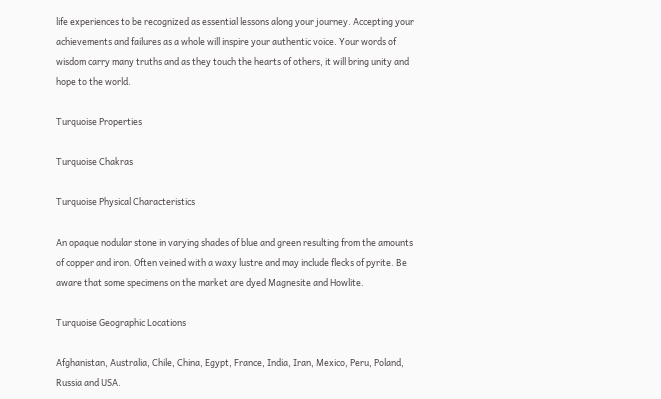life experiences to be recognized as essential lessons along your journey. Accepting your achievements and failures as a whole will inspire your authentic voice. Your words of wisdom carry many truths and as they touch the hearts of others, it will bring unity and hope to the world.

Turquoise Properties

Turquoise Chakras

Turquoise Physical Characteristics

An opaque nodular stone in varying shades of blue and green resulting from the amounts of copper and iron. Often veined with a waxy lustre and may include flecks of pyrite. Be aware that some specimens on the market are dyed Magnesite and Howlite.

Turquoise Geographic Locations

Afghanistan, Australia, Chile, China, Egypt, France, India, Iran, Mexico, Peru, Poland, Russia and USA.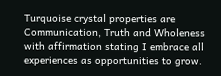Turquoise crystal properties are Communication, Truth and Wholeness with affirmation stating I embrace all experiences as opportunities to grow.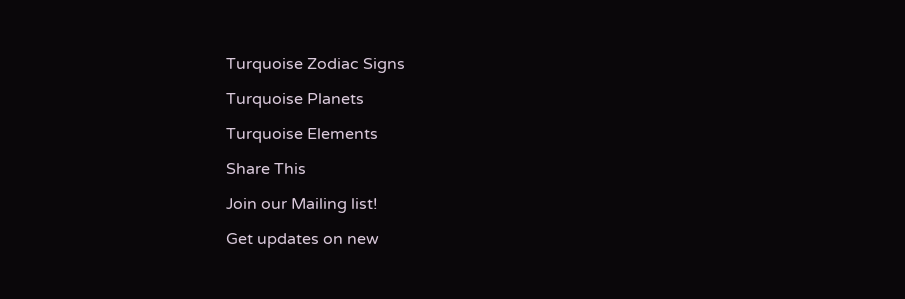Turquoise Zodiac Signs

Turquoise Planets

Turquoise Elements

Share This

Join our Mailing list!

Get updates on new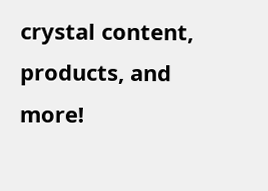crystal content, products, and more!